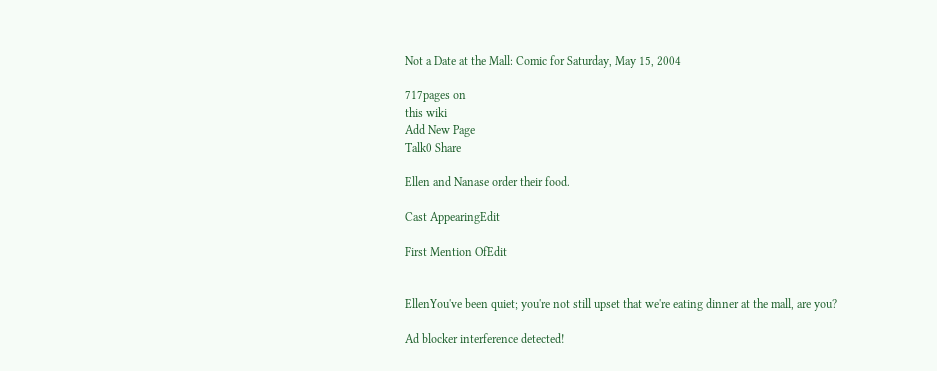Not a Date at the Mall: Comic for Saturday, May 15, 2004

717pages on
this wiki
Add New Page
Talk0 Share

Ellen and Nanase order their food.

Cast AppearingEdit

First Mention OfEdit


EllenYou've been quiet; you're not still upset that we're eating dinner at the mall, are you?

Ad blocker interference detected!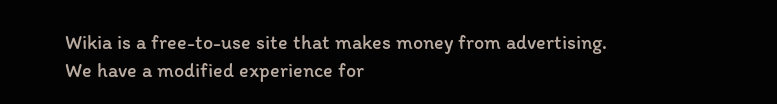Wikia is a free-to-use site that makes money from advertising. We have a modified experience for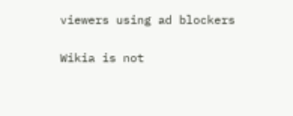viewers using ad blockers

Wikia is not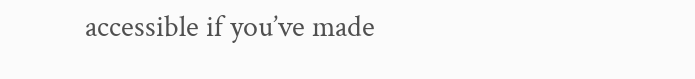accessible if you’ve made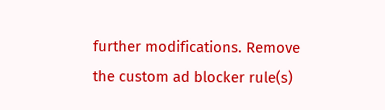further modifications. Remove the custom ad blocker rule(s)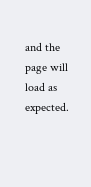and the page will load as expected.